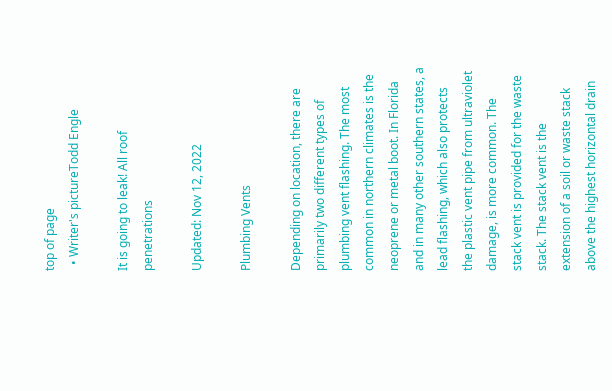top of page
  • Writer's pictureTodd Engle

It is going to leak! All roof penetrations

Updated: Nov 12, 2022

Plumbing Vents

Depending on location, there are primarily two different types of plumbing vent flashing. The most common in northern climates is the neoprene or metal boot. In Florida and in many other southern states, a lead flashing, which also protects the plastic vent pipe from ultraviolet damage, is more common. The stack vent is provided for the waste stack. The stack vent is the extension of a soil or waste stack above the highest horizontal drain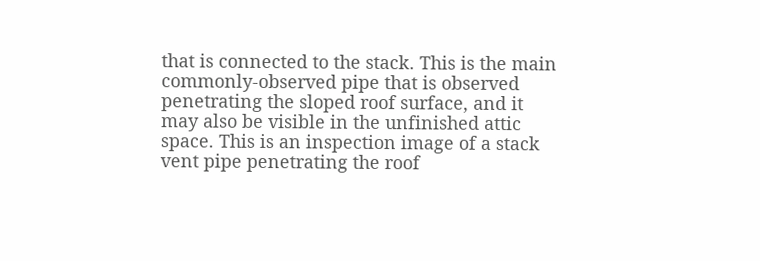that is connected to the stack. This is the main commonly-observed pipe that is observed penetrating the sloped roof surface, and it may also be visible in the unfinished attic space. This is an inspection image of a stack vent pipe penetrating the roof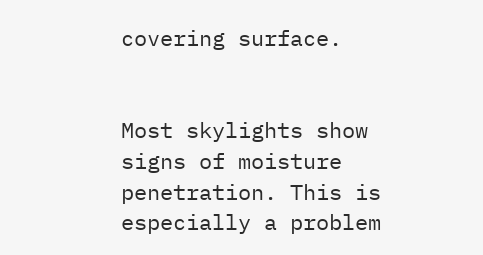covering surface.


Most skylights show signs of moisture penetration. This is especially a problem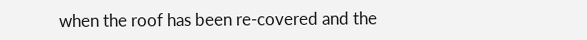when the roof has been re-covered and the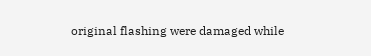original flashing were damaged while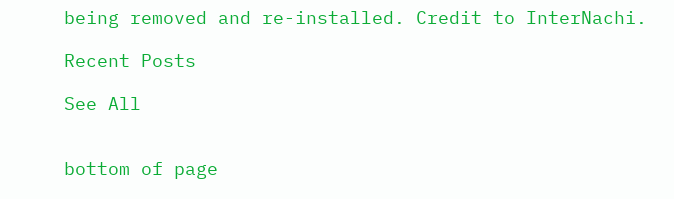being removed and re-installed. Credit to InterNachi.

Recent Posts

See All


bottom of page